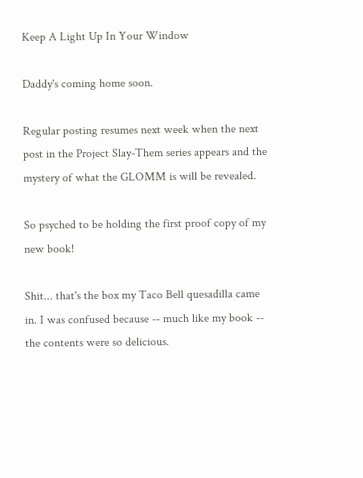Keep A Light Up In Your Window

Daddy's coming home soon.

Regular posting resumes next week when the next post in the Project Slay-Them series appears and the mystery of what the GLOMM is will be revealed.

So psyched to be holding the first proof copy of my new book!

Shit... that's the box my Taco Bell quesadilla came in. I was confused because -- much like my book -- the contents were so delicious.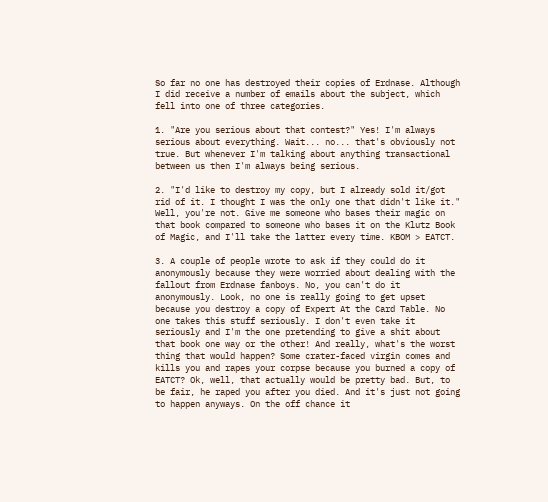So far no one has destroyed their copies of Erdnase. Although I did receive a number of emails about the subject, which fell into one of three categories.

1. "Are you serious about that contest?" Yes! I'm always serious about everything. Wait... no... that's obviously not true. But whenever I'm talking about anything transactional between us then I'm always being serious.

2. "I'd like to destroy my copy, but I already sold it/got rid of it. I thought I was the only one that didn't like it." Well, you're not. Give me someone who bases their magic on that book compared to someone who bases it on the Klutz Book of Magic, and I'll take the latter every time. KBOM > EATCT.

3. A couple of people wrote to ask if they could do it anonymously because they were worried about dealing with the fallout from Erdnase fanboys. No, you can't do it anonymously. Look, no one is really going to get upset because you destroy a copy of Expert At the Card Table. No one takes this stuff seriously. I don't even take it seriously and I'm the one pretending to give a shit about that book one way or the other! And really, what's the worst thing that would happen? Some crater-faced virgin comes and kills you and rapes your corpse because you burned a copy of EATCT? Ok, well, that actually would be pretty bad. But, to be fair, he raped you after you died. And it's just not going to happen anyways. On the off chance it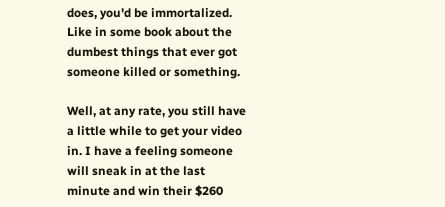does, you'd be immortalized. Like in some book about the dumbest things that ever got someone killed or something.

Well, at any rate, you still have a little while to get your video in. I have a feeling someone will sneak in at the last minute and win their $260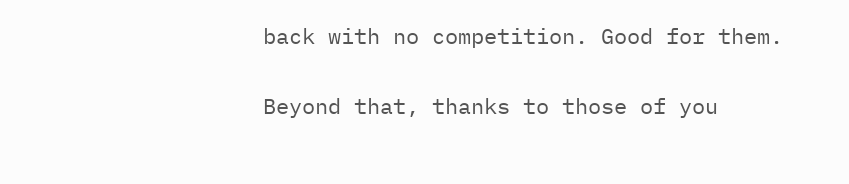back with no competition. Good for them.

Beyond that, thanks to those of you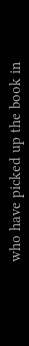who have picked up the book in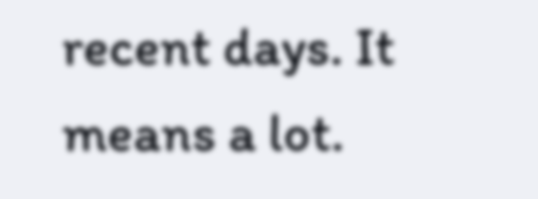recent days. It means a lot.